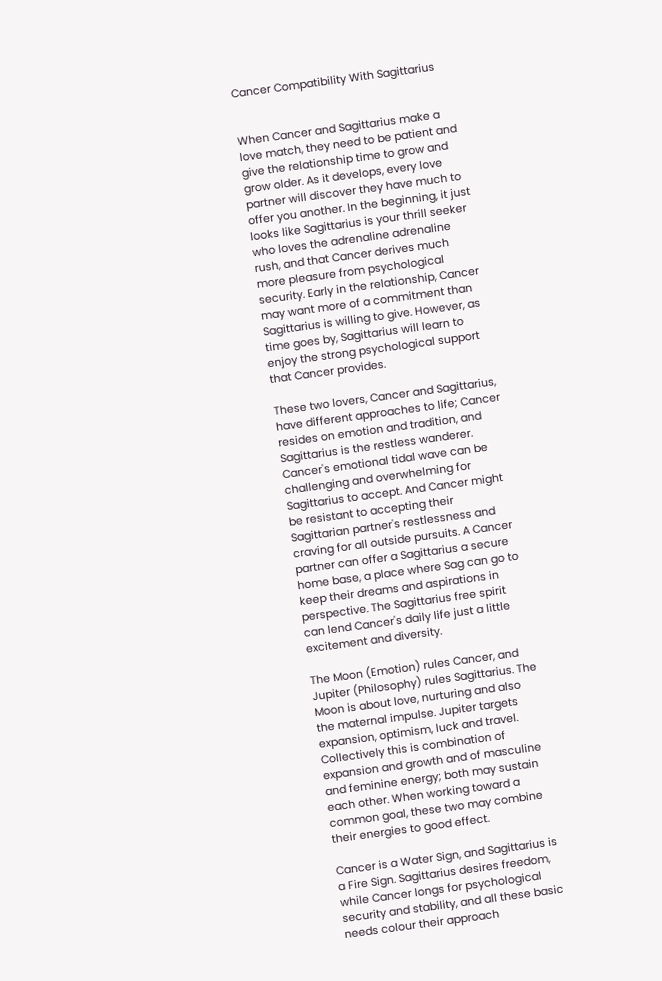Cancer Compatibility With Sagittarius


When Cancer and Sagittarius make a love match, they need to be patient and give the relationship time to grow and grow older. As it develops, every love partner will discover they have much to offer you another. In the beginning, it just looks like Sagittarius is your thrill seeker who loves the adrenaline adrenaline rush, and that Cancer derives much more pleasure from psychological security. Early in the relationship, Cancer may want more of a commitment than Sagittarius is willing to give. However, as time goes by, Sagittarius will learn to enjoy the strong psychological support that Cancer provides.

These two lovers, Cancer and Sagittarius, have different approaches to life; Cancer resides on emotion and tradition, and Sagittarius is the restless wanderer. Cancer's emotional tidal wave can be challenging and overwhelming for Sagittarius to accept. And Cancer might be resistant to accepting their Sagittarian partner's restlessness and craving for all outside pursuits. A Cancer partner can offer a Sagittarius a secure home base, a place where Sag can go to keep their dreams and aspirations in perspective. The Sagittarius free spirit can lend Cancer's daily life just a little excitement and diversity.

The Moon (Emotion) rules Cancer, and Jupiter (Philosophy) rules Sagittarius. The Moon is about love, nurturing and also the maternal impulse. Jupiter targets expansion, optimism, luck and travel. Collectively this is combination of expansion and growth and of masculine and feminine energy; both may sustain each other. When working toward a common goal, these two may combine their energies to good effect.

Cancer is a Water Sign, and Sagittarius is a Fire Sign. Sagittarius desires freedom, while Cancer longs for psychological security and stability, and all these basic needs colour their approach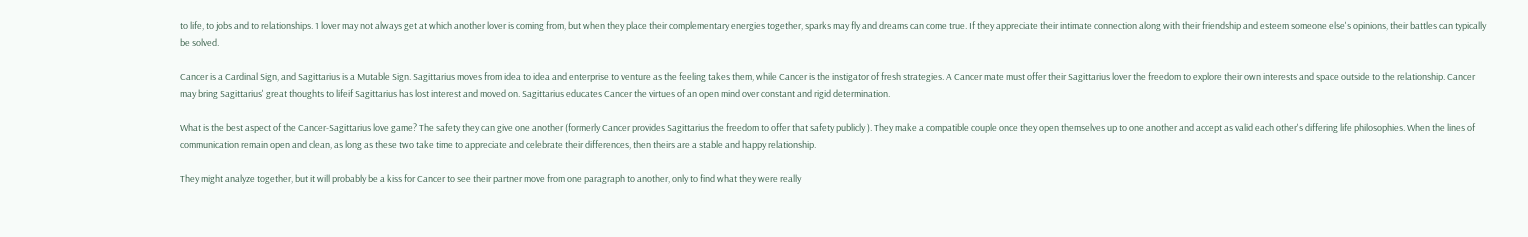to life, to jobs and to relationships. 1 lover may not always get at which another lover is coming from, but when they place their complementary energies together, sparks may fly and dreams can come true. If they appreciate their intimate connection along with their friendship and esteem someone else's opinions, their battles can typically be solved.

Cancer is a Cardinal Sign, and Sagittarius is a Mutable Sign. Sagittarius moves from idea to idea and enterprise to venture as the feeling takes them, while Cancer is the instigator of fresh strategies. A Cancer mate must offer their Sagittarius lover the freedom to explore their own interests and space outside to the relationship. Cancer may bring Sagittarius' great thoughts to lifeif Sagittarius has lost interest and moved on. Sagittarius educates Cancer the virtues of an open mind over constant and rigid determination.

What is the best aspect of the Cancer-Sagittarius love game? The safety they can give one another (formerly Cancer provides Sagittarius the freedom to offer that safety publicly ). They make a compatible couple once they open themselves up to one another and accept as valid each other's differing life philosophies. When the lines of communication remain open and clean, as long as these two take time to appreciate and celebrate their differences, then theirs are a stable and happy relationship.

They might analyze together, but it will probably be a kiss for Cancer to see their partner move from one paragraph to another, only to find what they were really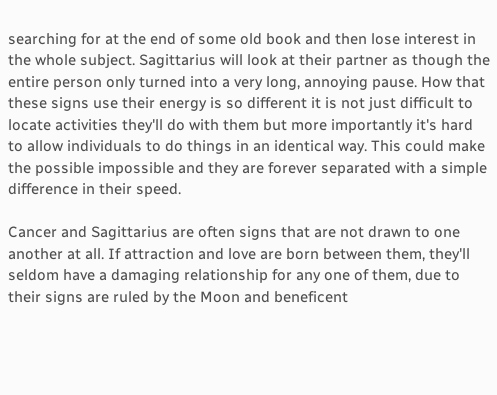searching for at the end of some old book and then lose interest in the whole subject. Sagittarius will look at their partner as though the entire person only turned into a very long, annoying pause. How that these signs use their energy is so different it is not just difficult to locate activities they'll do with them but more importantly it's hard to allow individuals to do things in an identical way. This could make the possible impossible and they are forever separated with a simple difference in their speed.

Cancer and Sagittarius are often signs that are not drawn to one another at all. If attraction and love are born between them, they'll seldom have a damaging relationship for any one of them, due to their signs are ruled by the Moon and beneficent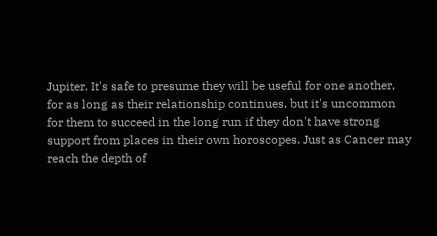Jupiter. It's safe to presume they will be useful for one another, for as long as their relationship continues, but it's uncommon for them to succeed in the long run if they don't have strong support from places in their own horoscopes. Just as Cancer may reach the depth of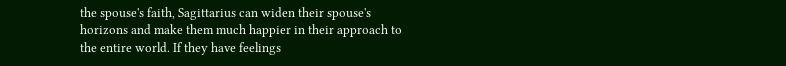the spouse's faith, Sagittarius can widen their spouse's horizons and make them much happier in their approach to the entire world. If they have feelings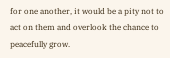for one another, it would be a pity not to act on them and overlook the chance to peacefully grow.